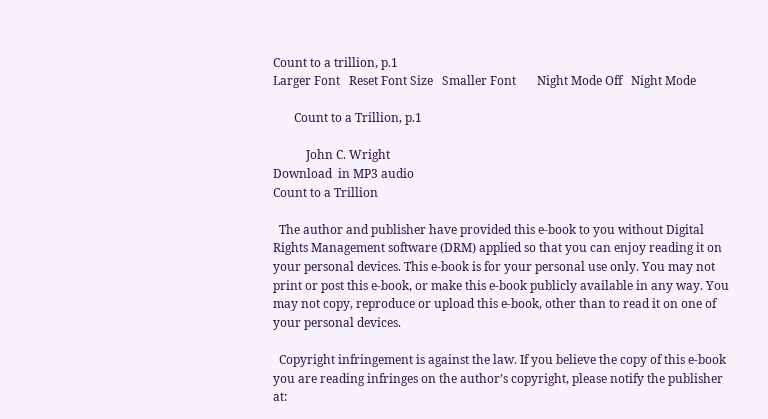Count to a trillion, p.1
Larger Font   Reset Font Size   Smaller Font       Night Mode Off   Night Mode

       Count to a Trillion, p.1

           John C. Wright
Download  in MP3 audio
Count to a Trillion

  The author and publisher have provided this e-book to you without Digital Rights Management software (DRM) applied so that you can enjoy reading it on your personal devices. This e-book is for your personal use only. You may not print or post this e-book, or make this e-book publicly available in any way. You may not copy, reproduce or upload this e-book, other than to read it on one of your personal devices.

  Copyright infringement is against the law. If you believe the copy of this e-book you are reading infringes on the author’s copyright, please notify the publisher at: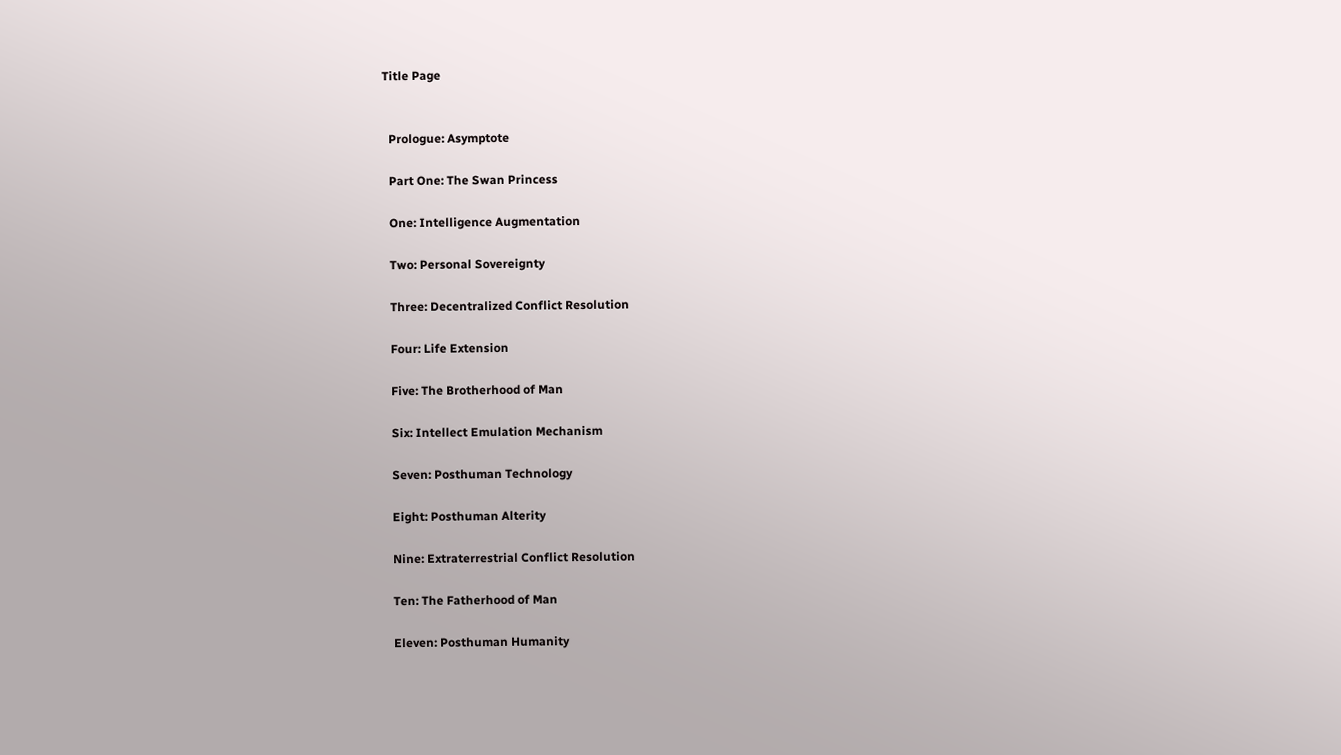Title Page


  Prologue: Asymptote

  Part One: The Swan Princess

  One: Intelligence Augmentation

  Two: Personal Sovereignty

  Three: Decentralized Conflict Resolution

  Four: Life Extension

  Five: The Brotherhood of Man

  Six: Intellect Emulation Mechanism

  Seven: Posthuman Technology

  Eight: Posthuman Alterity

  Nine: Extraterrestrial Conflict Resolution

  Ten: The Fatherhood of Man

  Eleven: Posthuman Humanity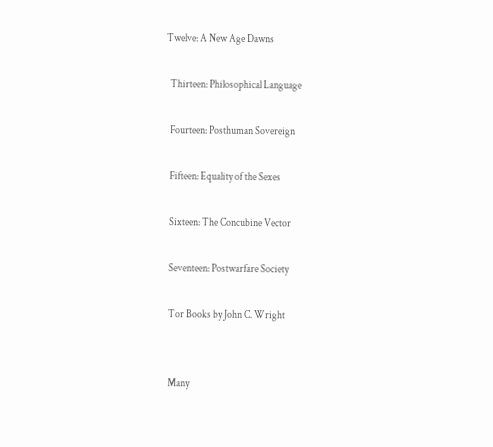Twelve: A New Age Dawns

  Thirteen: Philosophical Language

  Fourteen: Posthuman Sovereign

  Fifteen: Equality of the Sexes

  Sixteen: The Concubine Vector

  Seventeen: Postwarfare Society

  Tor Books by John C. Wright


  Many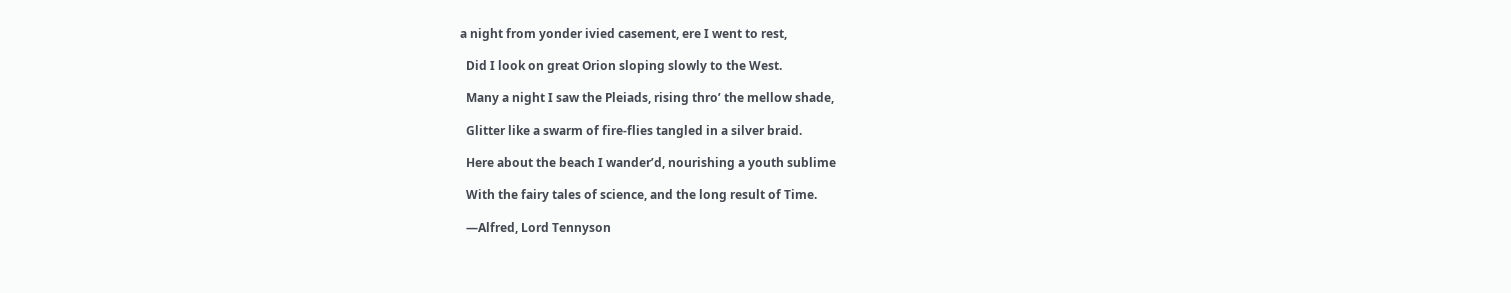a night from yonder ivied casement, ere I went to rest,

  Did I look on great Orion sloping slowly to the West.

  Many a night I saw the Pleiads, rising thro’ the mellow shade,

  Glitter like a swarm of fire-flies tangled in a silver braid.

  Here about the beach I wander’d, nourishing a youth sublime

  With the fairy tales of science, and the long result of Time.

  —Alfred, Lord Tennyson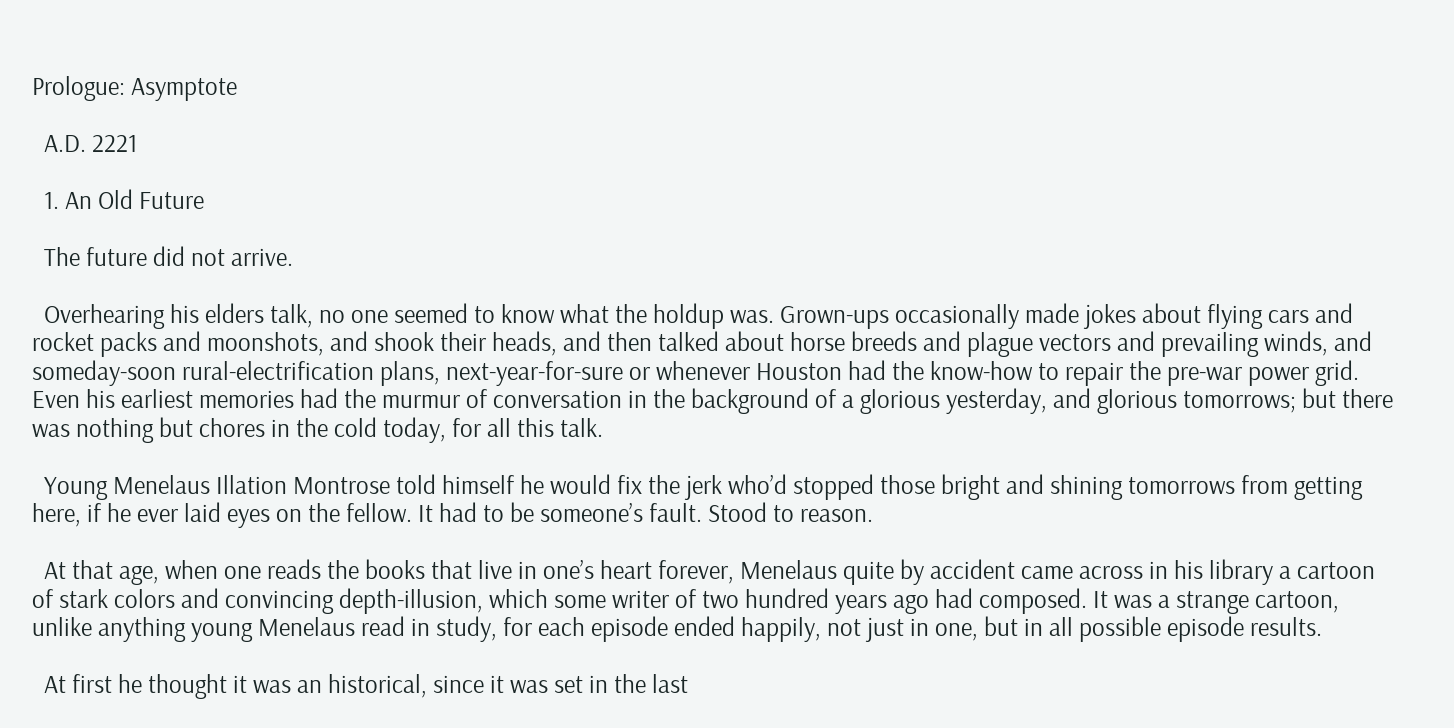Prologue: Asymptote

  A.D. 2221

  1. An Old Future

  The future did not arrive.

  Overhearing his elders talk, no one seemed to know what the holdup was. Grown-ups occasionally made jokes about flying cars and rocket packs and moonshots, and shook their heads, and then talked about horse breeds and plague vectors and prevailing winds, and someday-soon rural-electrification plans, next-year-for-sure or whenever Houston had the know-how to repair the pre-war power grid. Even his earliest memories had the murmur of conversation in the background of a glorious yesterday, and glorious tomorrows; but there was nothing but chores in the cold today, for all this talk.

  Young Menelaus Illation Montrose told himself he would fix the jerk who’d stopped those bright and shining tomorrows from getting here, if he ever laid eyes on the fellow. It had to be someone’s fault. Stood to reason.

  At that age, when one reads the books that live in one’s heart forever, Menelaus quite by accident came across in his library a cartoon of stark colors and convincing depth-illusion, which some writer of two hundred years ago had composed. It was a strange cartoon, unlike anything young Menelaus read in study, for each episode ended happily, not just in one, but in all possible episode results.

  At first he thought it was an historical, since it was set in the last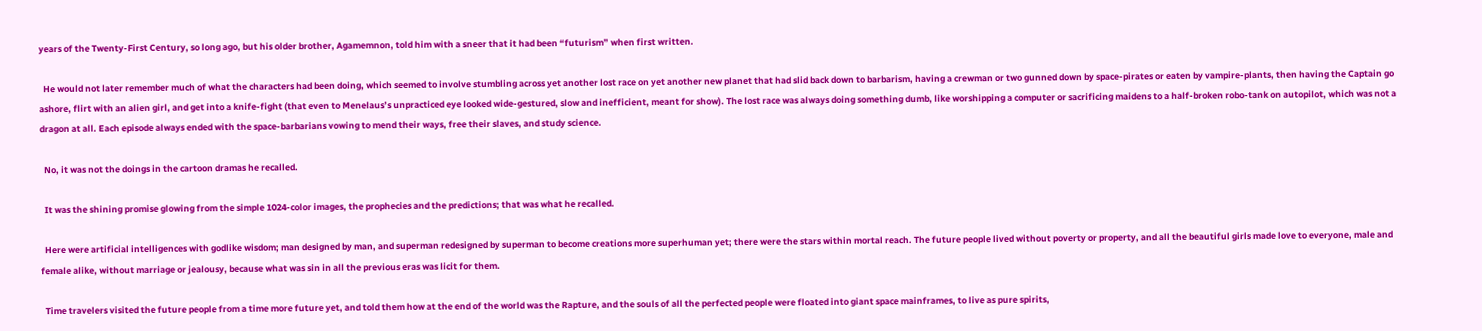years of the Twenty-First Century, so long ago, but his older brother, Agamemnon, told him with a sneer that it had been “futurism” when first written.

  He would not later remember much of what the characters had been doing, which seemed to involve stumbling across yet another lost race on yet another new planet that had slid back down to barbarism, having a crewman or two gunned down by space-pirates or eaten by vampire-plants, then having the Captain go ashore, flirt with an alien girl, and get into a knife-fight (that even to Menelaus’s unpracticed eye looked wide-gestured, slow and inefficient, meant for show). The lost race was always doing something dumb, like worshipping a computer or sacrificing maidens to a half-broken robo-tank on autopilot, which was not a dragon at all. Each episode always ended with the space-barbarians vowing to mend their ways, free their slaves, and study science.

  No, it was not the doings in the cartoon dramas he recalled.

  It was the shining promise glowing from the simple 1024-color images, the prophecies and the predictions; that was what he recalled.

  Here were artificial intelligences with godlike wisdom; man designed by man, and superman redesigned by superman to become creations more superhuman yet; there were the stars within mortal reach. The future people lived without poverty or property, and all the beautiful girls made love to everyone, male and female alike, without marriage or jealousy, because what was sin in all the previous eras was licit for them.

  Time travelers visited the future people from a time more future yet, and told them how at the end of the world was the Rapture, and the souls of all the perfected people were floated into giant space mainframes, to live as pure spirits,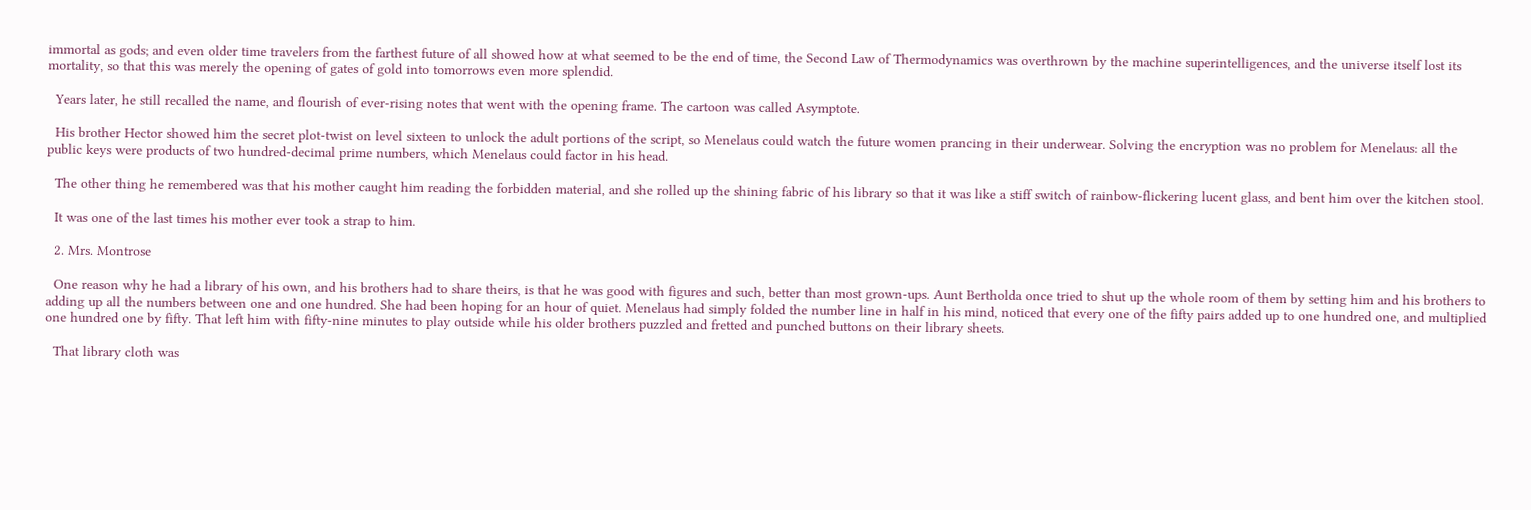immortal as gods; and even older time travelers from the farthest future of all showed how at what seemed to be the end of time, the Second Law of Thermodynamics was overthrown by the machine superintelligences, and the universe itself lost its mortality, so that this was merely the opening of gates of gold into tomorrows even more splendid.

  Years later, he still recalled the name, and flourish of ever-rising notes that went with the opening frame. The cartoon was called Asymptote.

  His brother Hector showed him the secret plot-twist on level sixteen to unlock the adult portions of the script, so Menelaus could watch the future women prancing in their underwear. Solving the encryption was no problem for Menelaus: all the public keys were products of two hundred-decimal prime numbers, which Menelaus could factor in his head.

  The other thing he remembered was that his mother caught him reading the forbidden material, and she rolled up the shining fabric of his library so that it was like a stiff switch of rainbow-flickering lucent glass, and bent him over the kitchen stool.

  It was one of the last times his mother ever took a strap to him.

  2. Mrs. Montrose

  One reason why he had a library of his own, and his brothers had to share theirs, is that he was good with figures and such, better than most grown-ups. Aunt Bertholda once tried to shut up the whole room of them by setting him and his brothers to adding up all the numbers between one and one hundred. She had been hoping for an hour of quiet. Menelaus had simply folded the number line in half in his mind, noticed that every one of the fifty pairs added up to one hundred one, and multiplied one hundred one by fifty. That left him with fifty-nine minutes to play outside while his older brothers puzzled and fretted and punched buttons on their library sheets.

  That library cloth was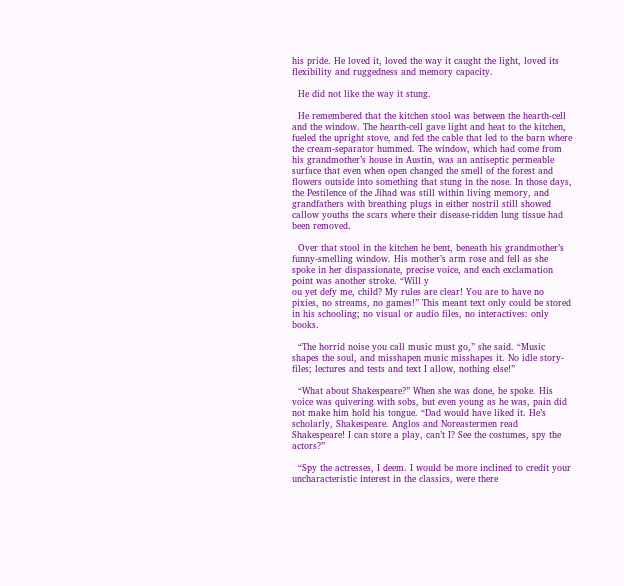his pride. He loved it, loved the way it caught the light, loved its flexibility and ruggedness and memory capacity.

  He did not like the way it stung.

  He remembered that the kitchen stool was between the hearth-cell and the window. The hearth-cell gave light and heat to the kitchen, fueled the upright stove, and fed the cable that led to the barn where the cream-separator hummed. The window, which had come from his grandmother’s house in Austin, was an antiseptic permeable surface that even when open changed the smell of the forest and flowers outside into something that stung in the nose. In those days, the Pestilence of the Jihad was still within living memory, and grandfathers with breathing plugs in either nostril still showed callow youths the scars where their disease-ridden lung tissue had been removed.

  Over that stool in the kitchen he bent, beneath his grandmother’s funny-smelling window. His mother’s arm rose and fell as she spoke in her dispassionate, precise voice, and each exclamation point was another stroke. “Will y
ou yet defy me, child? My rules are clear! You are to have no pixies, no streams, no games!” This meant text only could be stored in his schooling; no visual or audio files, no interactives: only books.

  “The horrid noise you call music must go,” she said. “Music shapes the soul, and misshapen music misshapes it. No idle story-files; lectures and tests and text I allow, nothing else!”

  “What about Shakespeare?” When she was done, he spoke. His voice was quivering with sobs, but even young as he was, pain did not make him hold his tongue. “Dad would have liked it. He’s scholarly, Shakespeare. Anglos and Noreastermen read Shakespeare! I can store a play, can’t I? See the costumes, spy the actors?”

  “Spy the actresses, I deem. I would be more inclined to credit your uncharacteristic interest in the classics, were there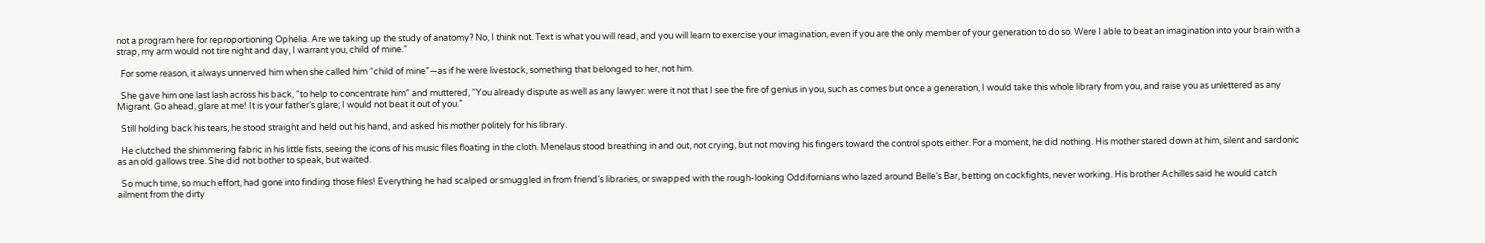not a program here for reproportioning Ophelia. Are we taking up the study of anatomy? No, I think not. Text is what you will read, and you will learn to exercise your imagination, even if you are the only member of your generation to do so. Were I able to beat an imagination into your brain with a strap, my arm would not tire night and day, I warrant you, child of mine.”

  For some reason, it always unnerved him when she called him “child of mine”—as if he were livestock, something that belonged to her, not him.

  She gave him one last lash across his back, “to help to concentrate him” and muttered, “You already dispute as well as any lawyer: were it not that I see the fire of genius in you, such as comes but once a generation, I would take this whole library from you, and raise you as unlettered as any Migrant. Go ahead, glare at me! It is your father’s glare; I would not beat it out of you.”

  Still holding back his tears, he stood straight and held out his hand, and asked his mother politely for his library.

  He clutched the shimmering fabric in his little fists, seeing the icons of his music files floating in the cloth. Menelaus stood breathing in and out, not crying, but not moving his fingers toward the control spots either. For a moment, he did nothing. His mother stared down at him, silent and sardonic as an old gallows tree. She did not bother to speak, but waited.

  So much time, so much effort, had gone into finding those files! Everything he had scalped or smuggled in from friend’s libraries, or swapped with the rough-looking Oddifornians who lazed around Belle’s Bar, betting on cockfights, never working. His brother Achilles said he would catch ailment from the dirty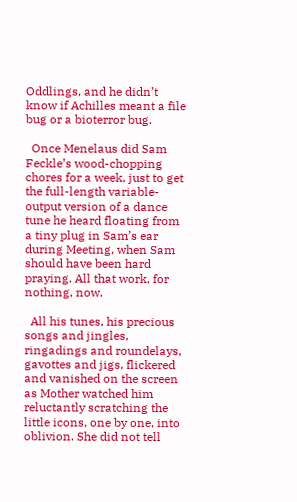Oddlings, and he didn’t know if Achilles meant a file bug or a bioterror bug.

  Once Menelaus did Sam Feckle’s wood-chopping chores for a week, just to get the full-length variable-output version of a dance tune he heard floating from a tiny plug in Sam’s ear during Meeting, when Sam should have been hard praying. All that work, for nothing, now.

  All his tunes, his precious songs and jingles, ringadings and roundelays, gavottes and jigs, flickered and vanished on the screen as Mother watched him reluctantly scratching the little icons, one by one, into oblivion. She did not tell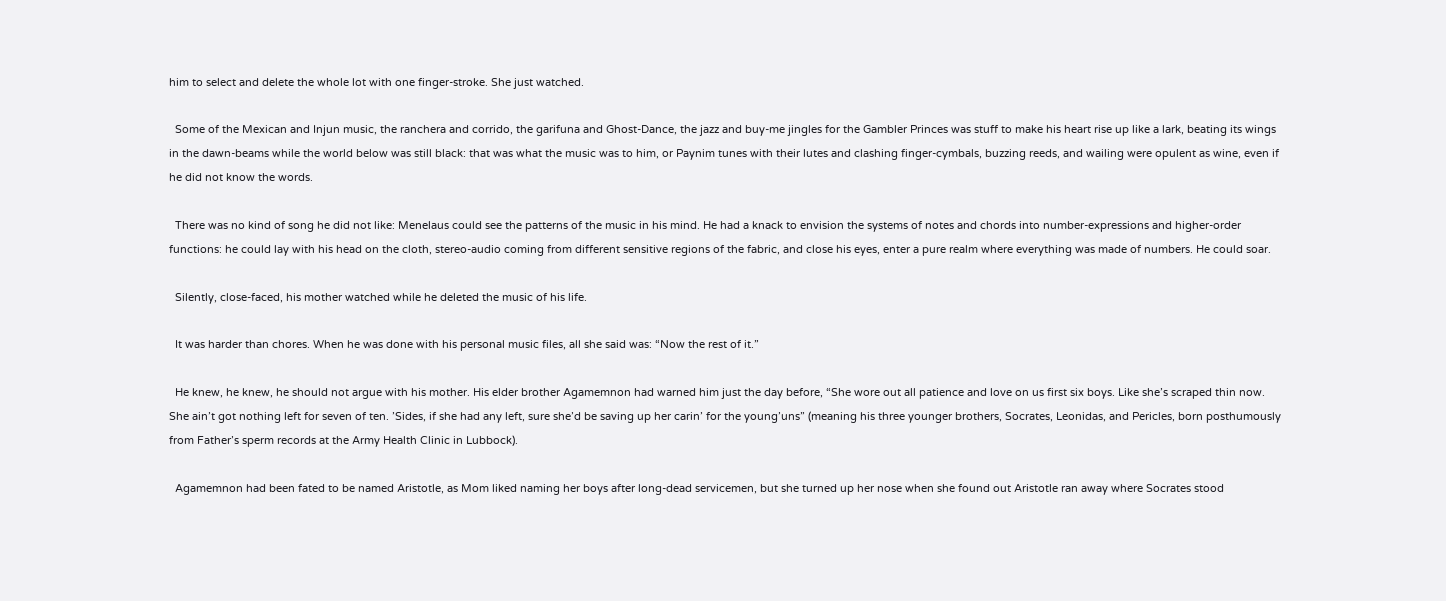him to select and delete the whole lot with one finger-stroke. She just watched.

  Some of the Mexican and Injun music, the ranchera and corrido, the garifuna and Ghost-Dance, the jazz and buy-me jingles for the Gambler Princes was stuff to make his heart rise up like a lark, beating its wings in the dawn-beams while the world below was still black: that was what the music was to him, or Paynim tunes with their lutes and clashing finger-cymbals, buzzing reeds, and wailing were opulent as wine, even if he did not know the words.

  There was no kind of song he did not like: Menelaus could see the patterns of the music in his mind. He had a knack to envision the systems of notes and chords into number-expressions and higher-order functions: he could lay with his head on the cloth, stereo-audio coming from different sensitive regions of the fabric, and close his eyes, enter a pure realm where everything was made of numbers. He could soar.

  Silently, close-faced, his mother watched while he deleted the music of his life.

  It was harder than chores. When he was done with his personal music files, all she said was: “Now the rest of it.”

  He knew, he knew, he should not argue with his mother. His elder brother Agamemnon had warned him just the day before, “She wore out all patience and love on us first six boys. Like she’s scraped thin now. She ain’t got nothing left for seven of ten. ’Sides, if she had any left, sure she’d be saving up her carin’ for the young’uns” (meaning his three younger brothers, Socrates, Leonidas, and Pericles, born posthumously from Father’s sperm records at the Army Health Clinic in Lubbock).

  Agamemnon had been fated to be named Aristotle, as Mom liked naming her boys after long-dead servicemen, but she turned up her nose when she found out Aristotle ran away where Socrates stood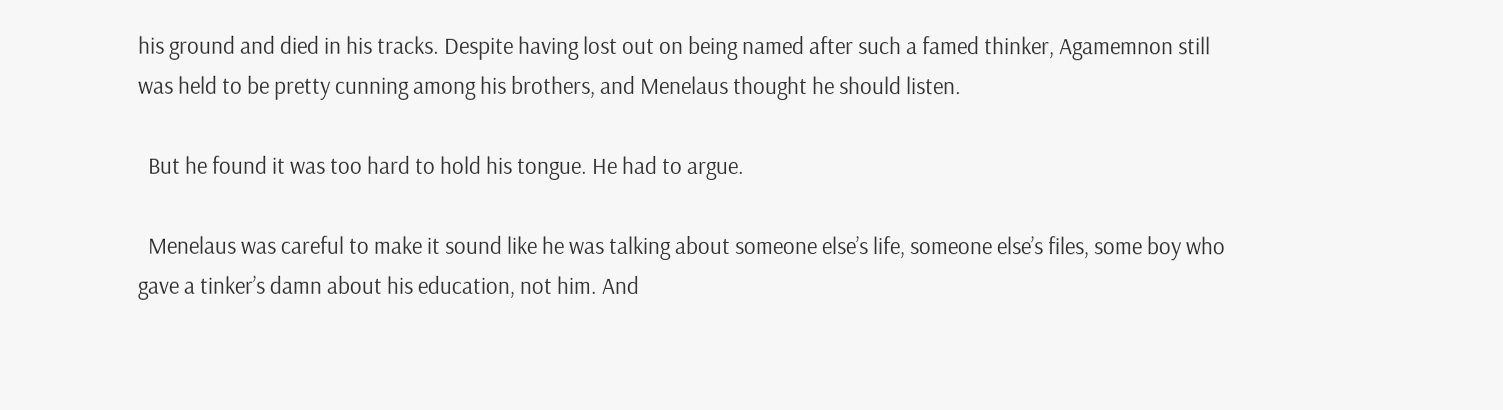his ground and died in his tracks. Despite having lost out on being named after such a famed thinker, Agamemnon still was held to be pretty cunning among his brothers, and Menelaus thought he should listen.

  But he found it was too hard to hold his tongue. He had to argue.

  Menelaus was careful to make it sound like he was talking about someone else’s life, someone else’s files, some boy who gave a tinker’s damn about his education, not him. And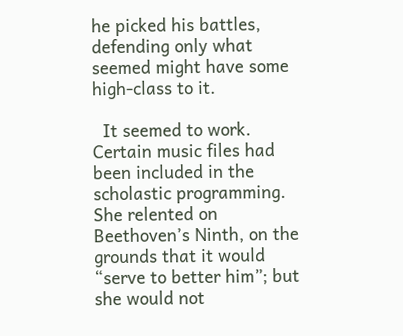he picked his battles, defending only what seemed might have some high-class to it.

  It seemed to work. Certain music files had been included in the scholastic programming. She relented on Beethoven’s Ninth, on the grounds that it would “serve to better him”; but she would not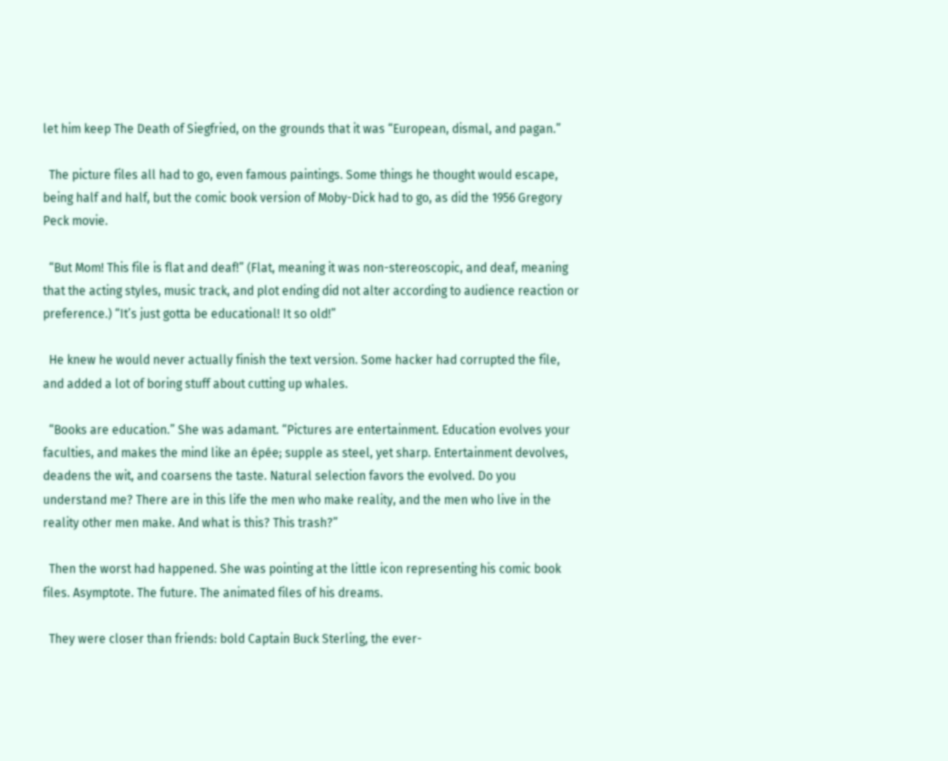let him keep The Death of Siegfried, on the grounds that it was “European, dismal, and pagan.”

  The picture files all had to go, even famous paintings. Some things he thought would escape, being half and half, but the comic book version of Moby-Dick had to go, as did the 1956 Gregory Peck movie.

  “But Mom! This file is flat and deaf!” (Flat, meaning it was non-stereoscopic, and deaf, meaning that the acting styles, music track, and plot ending did not alter according to audience reaction or preference.) “It’s just gotta be educational! It so old!”

  He knew he would never actually finish the text version. Some hacker had corrupted the file, and added a lot of boring stuff about cutting up whales.

  “Books are education.” She was adamant. “Pictures are entertainment. Education evolves your faculties, and makes the mind like an épée; supple as steel, yet sharp. Entertainment devolves, deadens the wit, and coarsens the taste. Natural selection favors the evolved. Do you understand me? There are in this life the men who make reality, and the men who live in the reality other men make. And what is this? This trash?”

  Then the worst had happened. She was pointing at the little icon representing his comic book files. Asymptote. The future. The animated files of his dreams.

  They were closer than friends: bold Captain Buck Sterling, the ever-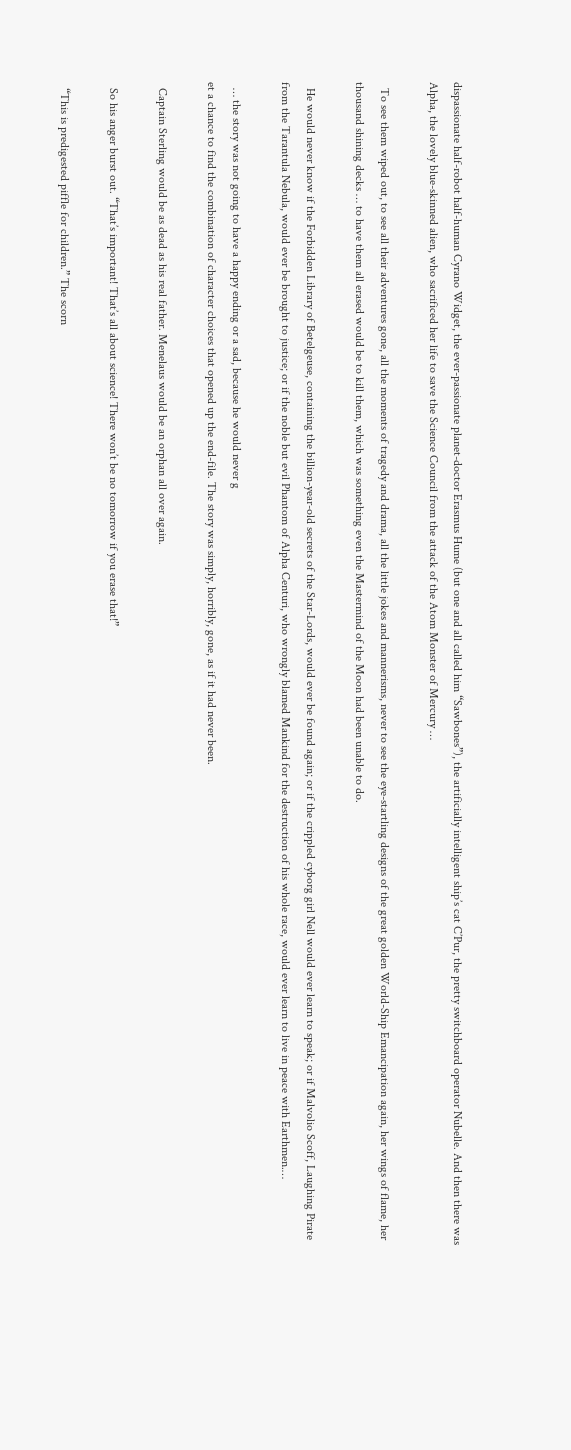dispassionate half-robot half-human Cyrano Widget, the ever-passionate planet-doctor Erasmus Hume (but one and all called him “Sawbones”), the artificially intelligent ship’s cat C’Pur, the pretty switchboard operator Nubelle. And then there was Alpha, the lovely blue-skinned alien, who sacrificed her life to save the Science Council from the attack of the Atom Monster of Mercury …

  To see them wiped out, to see all their adventures gone, all the moments of tragedy and drama, all the little jokes and mannerisms, never to see the eye-startling designs of the great golden World-Ship Emancipation again, her wings of flame, her thousand shining decks … to have them all erased would be to kill them, which was something even the Mastermind of the Moon had been unable to do.

  He would never know if the Forbidden Library of Betelgeuse, containing the billion-year-old secrets of the Star-Lords, would ever be found again; or if the crippled cyborg girl Nell would ever learn to speak; or if Malvolio Scoff, Laughing Pirate from the Tarantula Nebula, would ever be brought to justice; or if the noble but evil Phantom of Alpha Centuri, who wrongly blamed Mankind for the destruction of his whole race, would ever learn to live in peace with Earthmen.…

  … the story was not going to have a happy ending or a sad, because he would never g
et a chance to find the combination of character choices that opened up the end-file. The story was simply, horribly, gone, as if it had never been.

  Captain Sterling would be as dead as his real father. Menelaus would be an orphan all over again.

  So his anger burst out. “That’s important! That’s all about science! There won’t be no tomorrow if you erase that!”

  “This is predigested piffle for children.” The scorn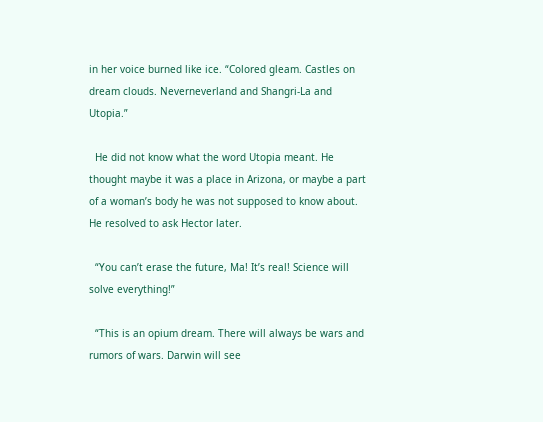in her voice burned like ice. “Colored gleam. Castles on dream clouds. Neverneverland and Shangri-La and Utopia.”

  He did not know what the word Utopia meant. He thought maybe it was a place in Arizona, or maybe a part of a woman’s body he was not supposed to know about. He resolved to ask Hector later.

  “You can’t erase the future, Ma! It’s real! Science will solve everything!”

  “This is an opium dream. There will always be wars and rumors of wars. Darwin will see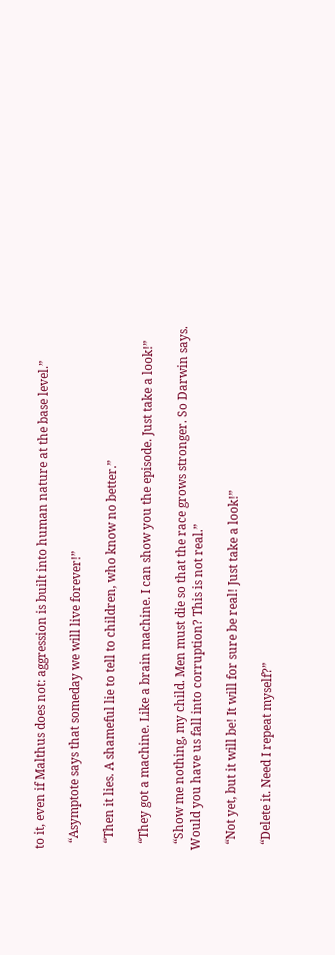to it, even if Malthus does not: aggression is built into human nature at the base level.”

  “Asymptote says that someday we will live forever!”

  “Then it lies. A shameful lie to tell to children, who know no better.”

  “They got a machine. Like a brain machine. I can show you the episode. Just take a look!”

  “Show me nothing, my child. Men must die so that the race grows stronger. So Darwin says. Would you have us fall into corruption? This is not real.”

  “Not yet, but it will be! It will for sure be real! Just take a look!”

  “Delete it. Need I repeat myself?”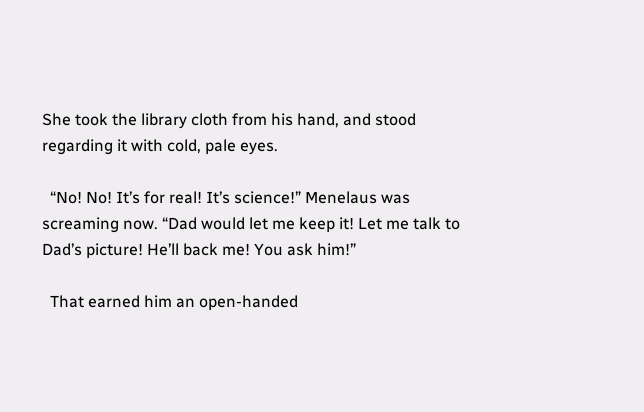She took the library cloth from his hand, and stood regarding it with cold, pale eyes.

  “No! No! It’s for real! It’s science!” Menelaus was screaming now. “Dad would let me keep it! Let me talk to Dad’s picture! He’ll back me! You ask him!”

  That earned him an open-handed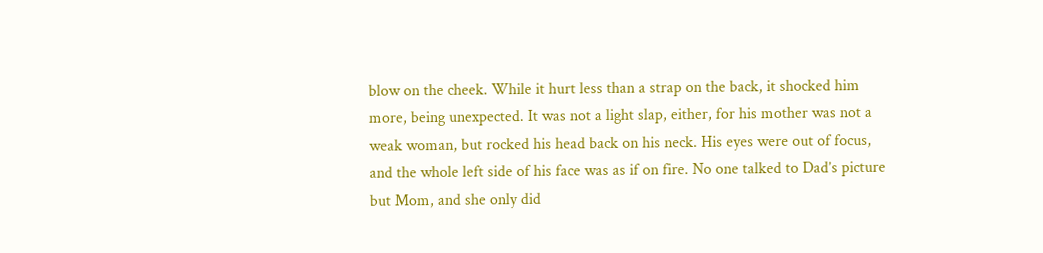blow on the cheek. While it hurt less than a strap on the back, it shocked him more, being unexpected. It was not a light slap, either, for his mother was not a weak woman, but rocked his head back on his neck. His eyes were out of focus, and the whole left side of his face was as if on fire. No one talked to Dad’s picture but Mom, and she only did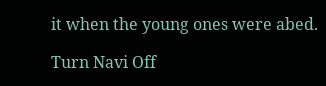it when the young ones were abed.

Turn Navi Off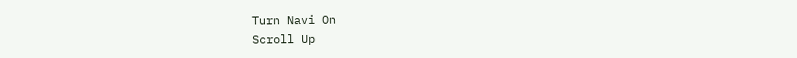Turn Navi On
Scroll Up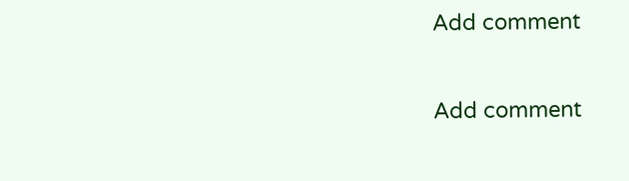Add comment

Add comment